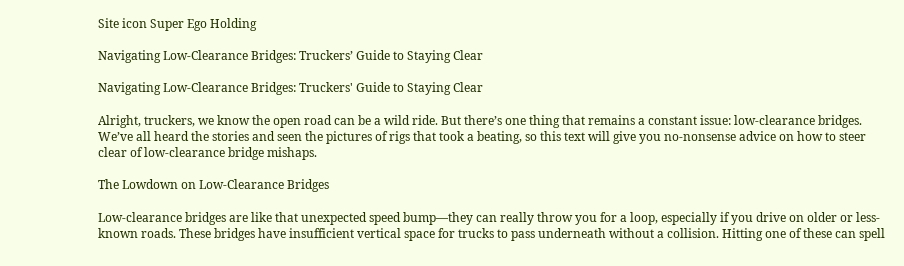Site icon Super Ego Holding

Navigating Low-Clearance Bridges: Truckers’ Guide to Staying Clear

Navigating Low-Clearance Bridges: Truckers' Guide to Staying Clear

Alright, truckers, we know the open road can be a wild ride. But there’s one thing that remains a constant issue: low-clearance bridges. We’ve all heard the stories and seen the pictures of rigs that took a beating, so this text will give you no-nonsense advice on how to steer clear of low-clearance bridge mishaps.

The Lowdown on Low-Clearance Bridges

Low-clearance bridges are like that unexpected speed bump—they can really throw you for a loop, especially if you drive on older or less-known roads. These bridges have insufficient vertical space for trucks to pass underneath without a collision. Hitting one of these can spell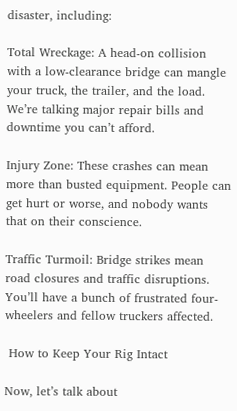disaster, including:

Total Wreckage: A head-on collision with a low-clearance bridge can mangle your truck, the trailer, and the load. We’re talking major repair bills and downtime you can’t afford.

Injury Zone: These crashes can mean more than busted equipment. People can get hurt or worse, and nobody wants that on their conscience.

Traffic Turmoil: Bridge strikes mean road closures and traffic disruptions. You’ll have a bunch of frustrated four-wheelers and fellow truckers affected.

 How to Keep Your Rig Intact

Now, let’s talk about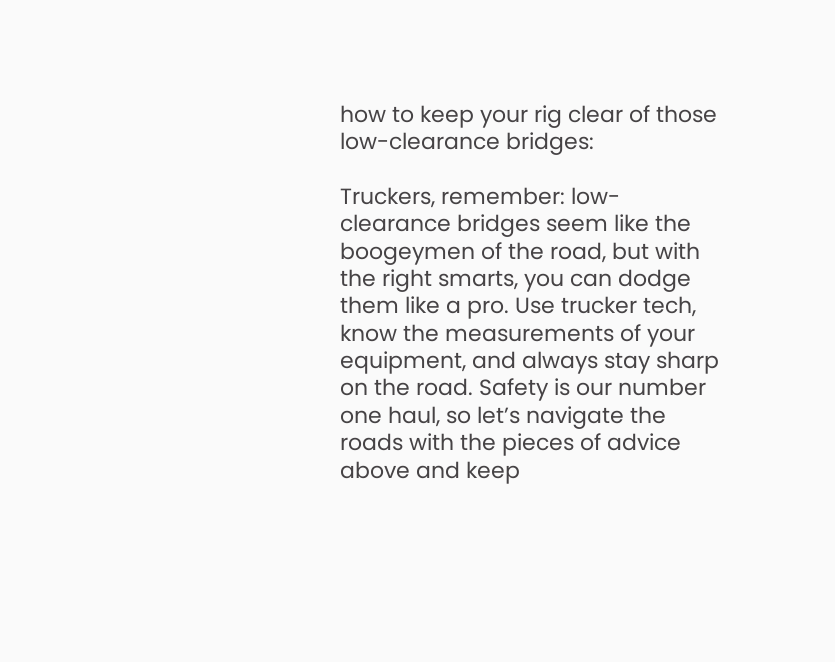how to keep your rig clear of those low-clearance bridges:

Truckers, remember: low-clearance bridges seem like the boogeymen of the road, but with the right smarts, you can dodge them like a pro. Use trucker tech, know the measurements of your equipment, and always stay sharp on the road. Safety is our number one haul, so let’s navigate the roads with the pieces of advice above and keep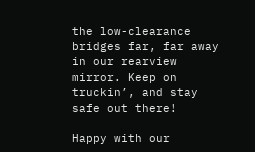the low-clearance bridges far, far away in our rearview mirror. Keep on truckin’, and stay safe out there!

Happy with our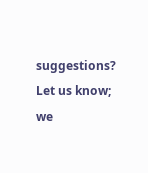suggestions? Let us know; we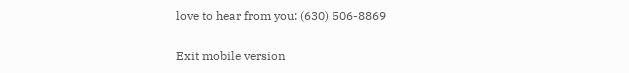love to hear from you: (630) 506-8869

Exit mobile version